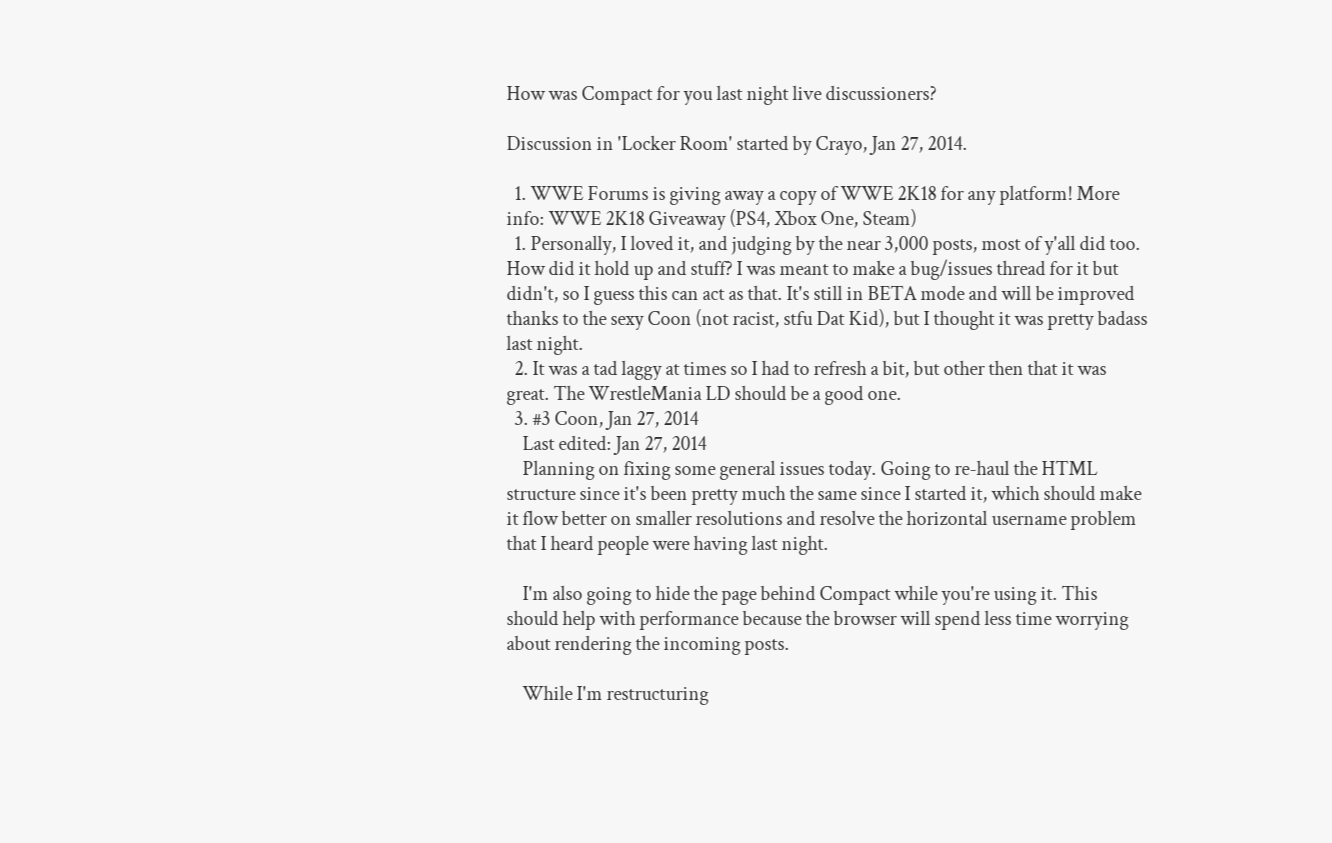How was Compact for you last night live discussioners?

Discussion in 'Locker Room' started by Crayo, Jan 27, 2014.

  1. WWE Forums is giving away a copy of WWE 2K18 for any platform! More info: WWE 2K18 Giveaway (PS4, Xbox One, Steam)
  1. Personally, I loved it, and judging by the near 3,000 posts, most of y'all did too. How did it hold up and stuff? I was meant to make a bug/issues thread for it but didn't, so I guess this can act as that. It's still in BETA mode and will be improved thanks to the sexy Coon (not racist, stfu Dat Kid), but I thought it was pretty badass last night.
  2. It was a tad laggy at times so I had to refresh a bit, but other then that it was great. The WrestleMania LD should be a good one.
  3. #3 Coon, Jan 27, 2014
    Last edited: Jan 27, 2014
    Planning on fixing some general issues today. Going to re-haul the HTML structure since it's been pretty much the same since I started it, which should make it flow better on smaller resolutions and resolve the horizontal username problem that I heard people were having last night.

    I'm also going to hide the page behind Compact while you're using it. This should help with performance because the browser will spend less time worrying about rendering the incoming posts.

    While I'm restructuring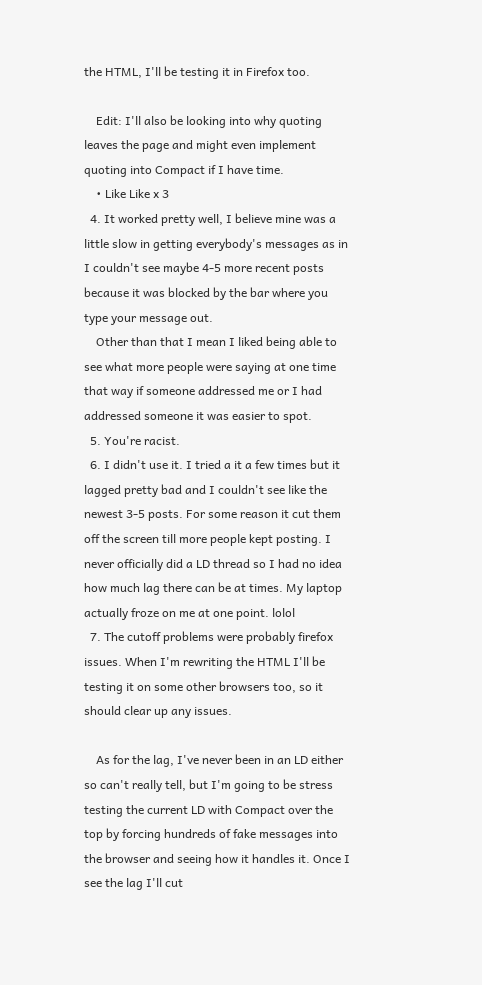the HTML, I'll be testing it in Firefox too.

    Edit: I'll also be looking into why quoting leaves the page and might even implement quoting into Compact if I have time.
    • Like Like x 3
  4. It worked pretty well, I believe mine was a little slow in getting everybody's messages as in I couldn't see maybe 4-5 more recent posts because it was blocked by the bar where you type your message out.
    Other than that I mean I liked being able to see what more people were saying at one time that way if someone addressed me or I had addressed someone it was easier to spot.
  5. You're racist.
  6. I didn't use it. I tried a it a few times but it lagged pretty bad and I couldn't see like the newest 3-5 posts. For some reason it cut them off the screen till more people kept posting. I never officially did a LD thread so I had no idea how much lag there can be at times. My laptop actually froze on me at one point. lolol
  7. The cutoff problems were probably firefox issues. When I'm rewriting the HTML I'll be testing it on some other browsers too, so it should clear up any issues.

    As for the lag, I've never been in an LD either so can't really tell, but I'm going to be stress testing the current LD with Compact over the top by forcing hundreds of fake messages into the browser and seeing how it handles it. Once I see the lag I'll cut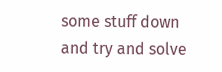some stuff down and try and solve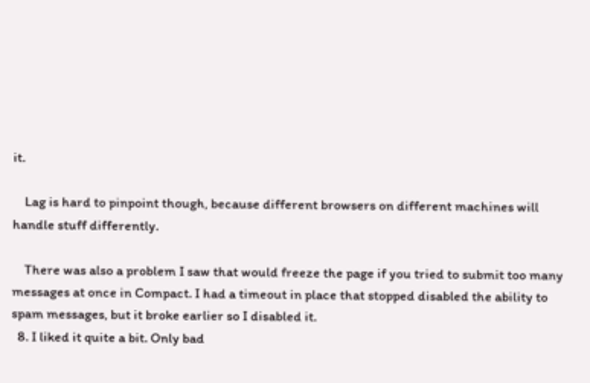it.

    Lag is hard to pinpoint though, because different browsers on different machines will handle stuff differently.

    There was also a problem I saw that would freeze the page if you tried to submit too many messages at once in Compact. I had a timeout in place that stopped disabled the ability to spam messages, but it broke earlier so I disabled it.
  8. I liked it quite a bit. Only bad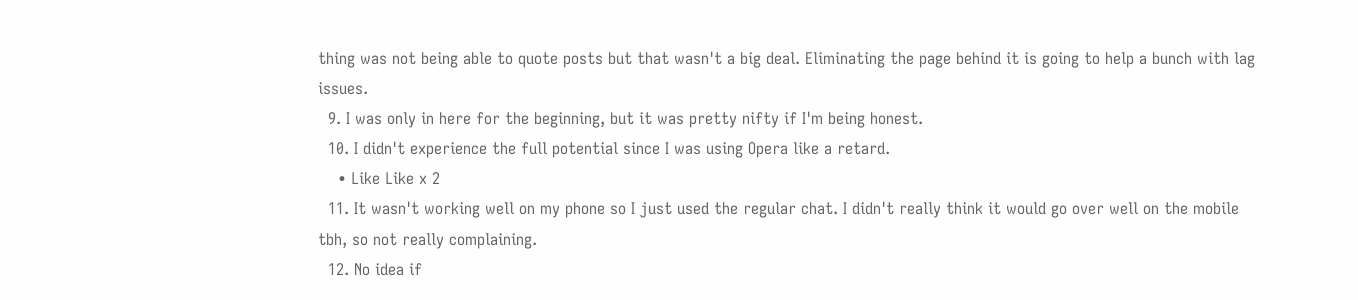thing was not being able to quote posts but that wasn't a big deal. Eliminating the page behind it is going to help a bunch with lag issues.
  9. I was only in here for the beginning, but it was pretty nifty if I'm being honest.
  10. I didn't experience the full potential since I was using Opera like a retard.
    • Like Like x 2
  11. It wasn't working well on my phone so I just used the regular chat. I didn't really think it would go over well on the mobile tbh, so not really complaining.
  12. No idea if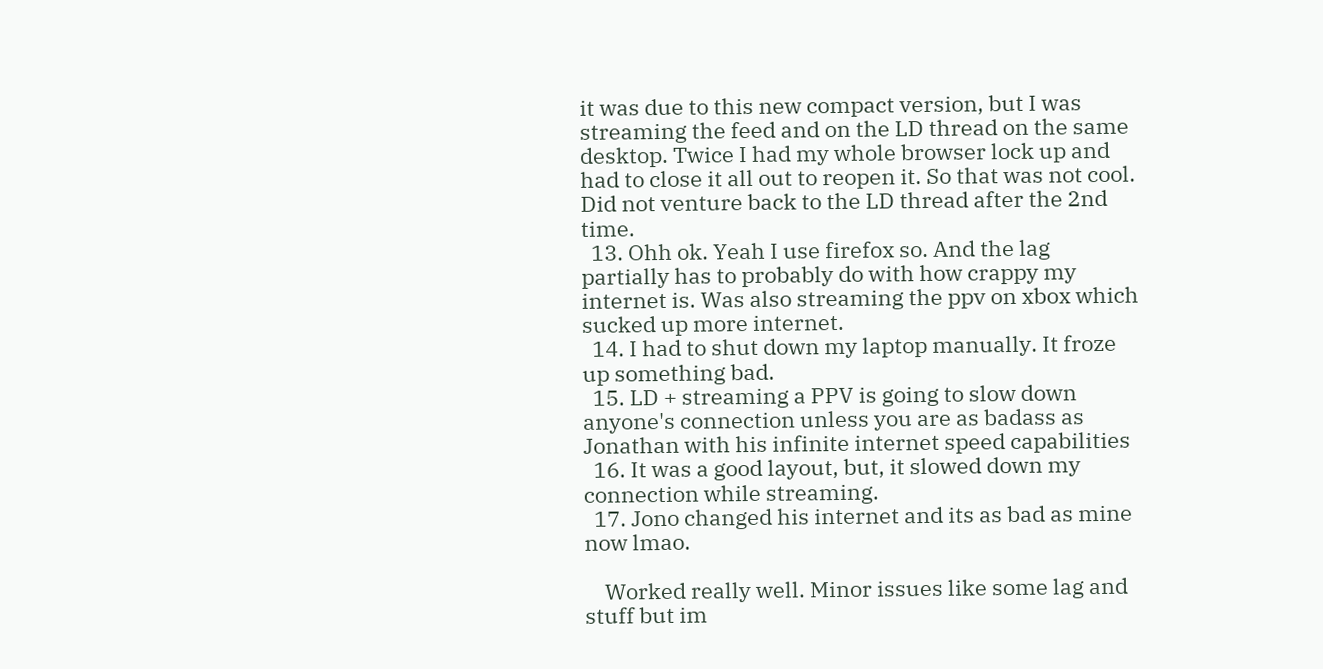it was due to this new compact version, but I was streaming the feed and on the LD thread on the same desktop. Twice I had my whole browser lock up and had to close it all out to reopen it. So that was not cool. Did not venture back to the LD thread after the 2nd time.
  13. Ohh ok. Yeah I use firefox so. And the lag partially has to probably do with how crappy my internet is. Was also streaming the ppv on xbox which sucked up more internet.
  14. I had to shut down my laptop manually. It froze up something bad.
  15. LD + streaming a PPV is going to slow down anyone's connection unless you are as badass as Jonathan with his infinite internet speed capabilities
  16. It was a good layout, but, it slowed down my connection while streaming.
  17. Jono changed his internet and its as bad as mine now lmao.

    Worked really well. Minor issues like some lag and stuff but im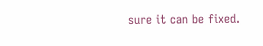sure it can be fixed.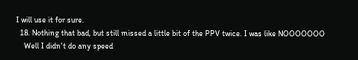I will use it for sure.
  18. Nothing that bad, but still missed a little bit of the PPV twice. I was like NOOOOOOO
    Well I didn't do any speed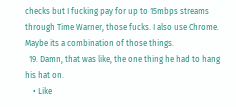checks but I fucking pay for up to 15mbps streams through Time Warner, those fucks. I also use Chrome. Maybe its a combination of those things.
  19. Damn, that was like, the one thing he had to hang his hat on.
    • Like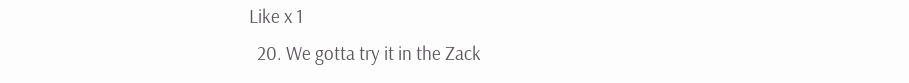Like x 1
  20. We gotta try it in the Zack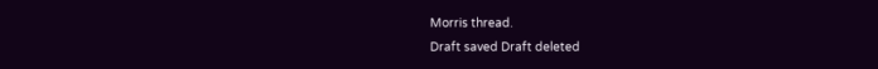Morris thread.
Draft saved Draft deleted